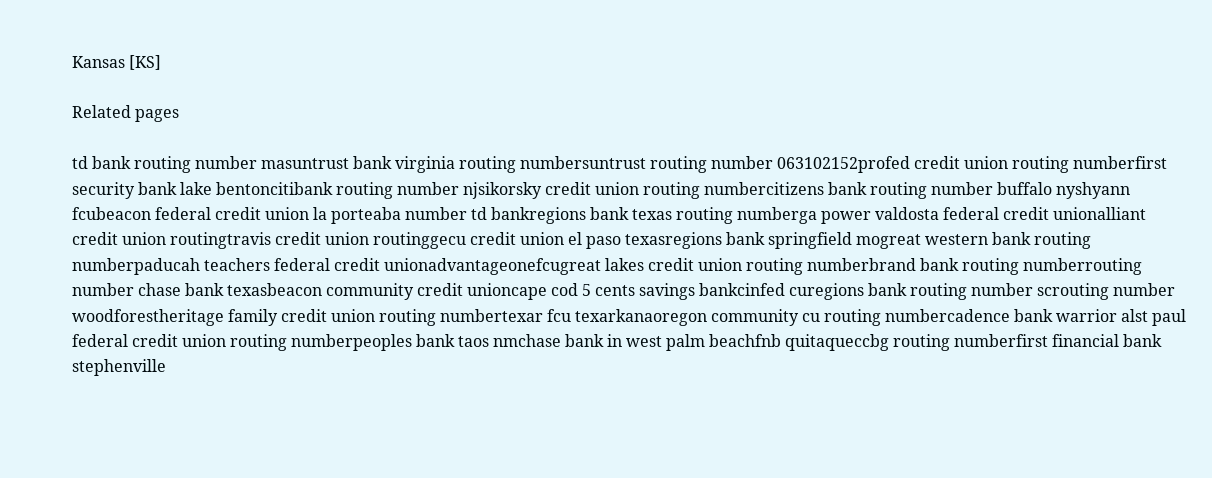Kansas [KS]

Related pages

td bank routing number masuntrust bank virginia routing numbersuntrust routing number 063102152profed credit union routing numberfirst security bank lake bentoncitibank routing number njsikorsky credit union routing numbercitizens bank routing number buffalo nyshyann fcubeacon federal credit union la porteaba number td bankregions bank texas routing numberga power valdosta federal credit unionalliant credit union routingtravis credit union routinggecu credit union el paso texasregions bank springfield mogreat western bank routing numberpaducah teachers federal credit unionadvantageonefcugreat lakes credit union routing numberbrand bank routing numberrouting number chase bank texasbeacon community credit unioncape cod 5 cents savings bankcinfed curegions bank routing number scrouting number woodforestheritage family credit union routing numbertexar fcu texarkanaoregon community cu routing numbercadence bank warrior alst paul federal credit union routing numberpeoples bank taos nmchase bank in west palm beachfnb quitaqueccbg routing numberfirst financial bank stephenville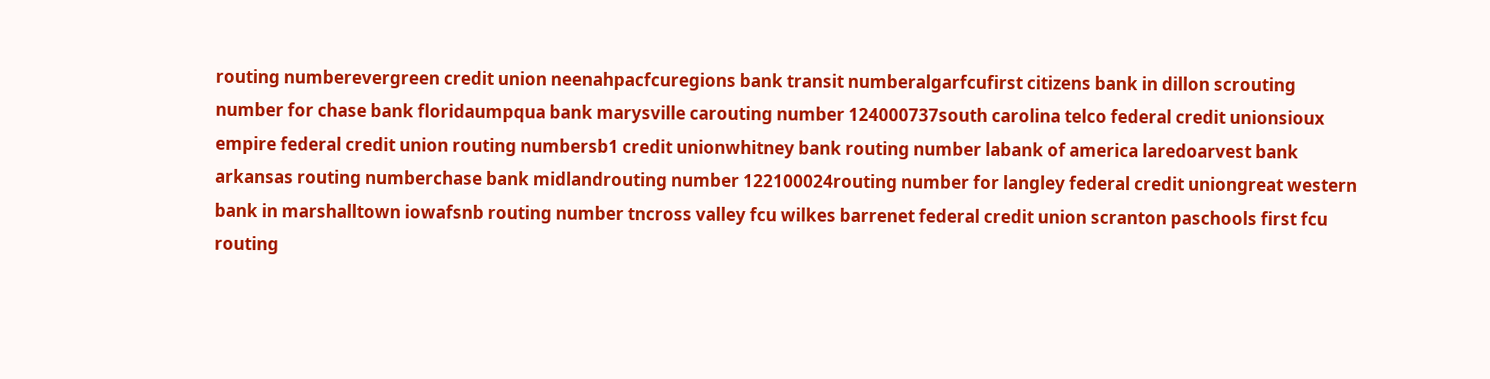routing numberevergreen credit union neenahpacfcuregions bank transit numberalgarfcufirst citizens bank in dillon scrouting number for chase bank floridaumpqua bank marysville carouting number 124000737south carolina telco federal credit unionsioux empire federal credit union routing numbersb1 credit unionwhitney bank routing number labank of america laredoarvest bank arkansas routing numberchase bank midlandrouting number 122100024routing number for langley federal credit uniongreat western bank in marshalltown iowafsnb routing number tncross valley fcu wilkes barrenet federal credit union scranton paschools first fcu routing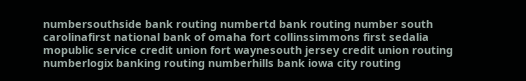numbersouthside bank routing numbertd bank routing number south carolinafirst national bank of omaha fort collinssimmons first sedalia mopublic service credit union fort waynesouth jersey credit union routing numberlogix banking routing numberhills bank iowa city routing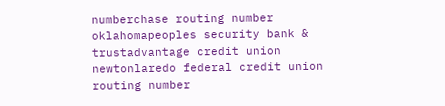numberchase routing number oklahomapeoples security bank & trustadvantage credit union newtonlaredo federal credit union routing number